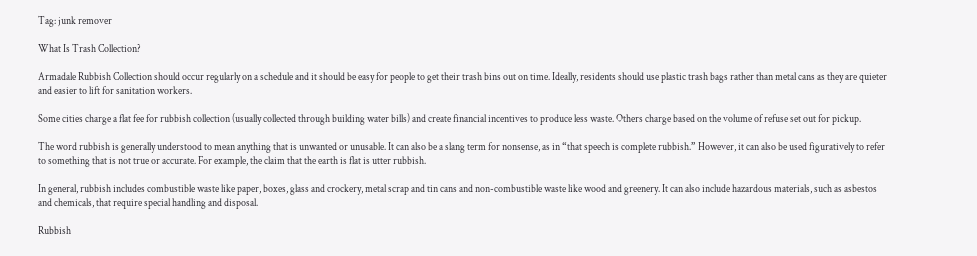Tag: junk remover

What Is Trash Collection?

Armadale Rubbish Collection should occur regularly on a schedule and it should be easy for people to get their trash bins out on time. Ideally, residents should use plastic trash bags rather than metal cans as they are quieter and easier to lift for sanitation workers.

Some cities charge a flat fee for rubbish collection (usually collected through building water bills) and create financial incentives to produce less waste. Others charge based on the volume of refuse set out for pickup.

The word rubbish is generally understood to mean anything that is unwanted or unusable. It can also be a slang term for nonsense, as in “that speech is complete rubbish.” However, it can also be used figuratively to refer to something that is not true or accurate. For example, the claim that the earth is flat is utter rubbish.

In general, rubbish includes combustible waste like paper, boxes, glass and crockery, metal scrap and tin cans and non-combustible waste like wood and greenery. It can also include hazardous materials, such as asbestos and chemicals, that require special handling and disposal.

Rubbish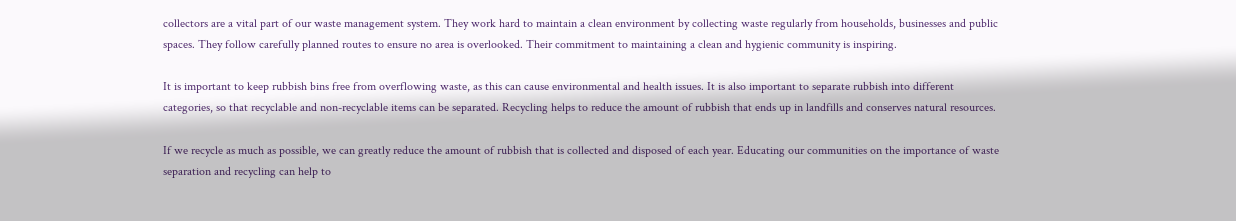collectors are a vital part of our waste management system. They work hard to maintain a clean environment by collecting waste regularly from households, businesses and public spaces. They follow carefully planned routes to ensure no area is overlooked. Their commitment to maintaining a clean and hygienic community is inspiring.

It is important to keep rubbish bins free from overflowing waste, as this can cause environmental and health issues. It is also important to separate rubbish into different categories, so that recyclable and non-recyclable items can be separated. Recycling helps to reduce the amount of rubbish that ends up in landfills and conserves natural resources.

If we recycle as much as possible, we can greatly reduce the amount of rubbish that is collected and disposed of each year. Educating our communities on the importance of waste separation and recycling can help to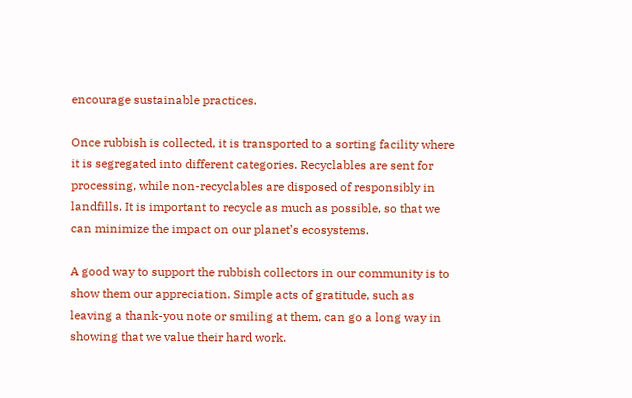encourage sustainable practices.

Once rubbish is collected, it is transported to a sorting facility where it is segregated into different categories. Recyclables are sent for processing, while non-recyclables are disposed of responsibly in landfills. It is important to recycle as much as possible, so that we can minimize the impact on our planet’s ecosystems.

A good way to support the rubbish collectors in our community is to show them our appreciation. Simple acts of gratitude, such as leaving a thank-you note or smiling at them, can go a long way in showing that we value their hard work.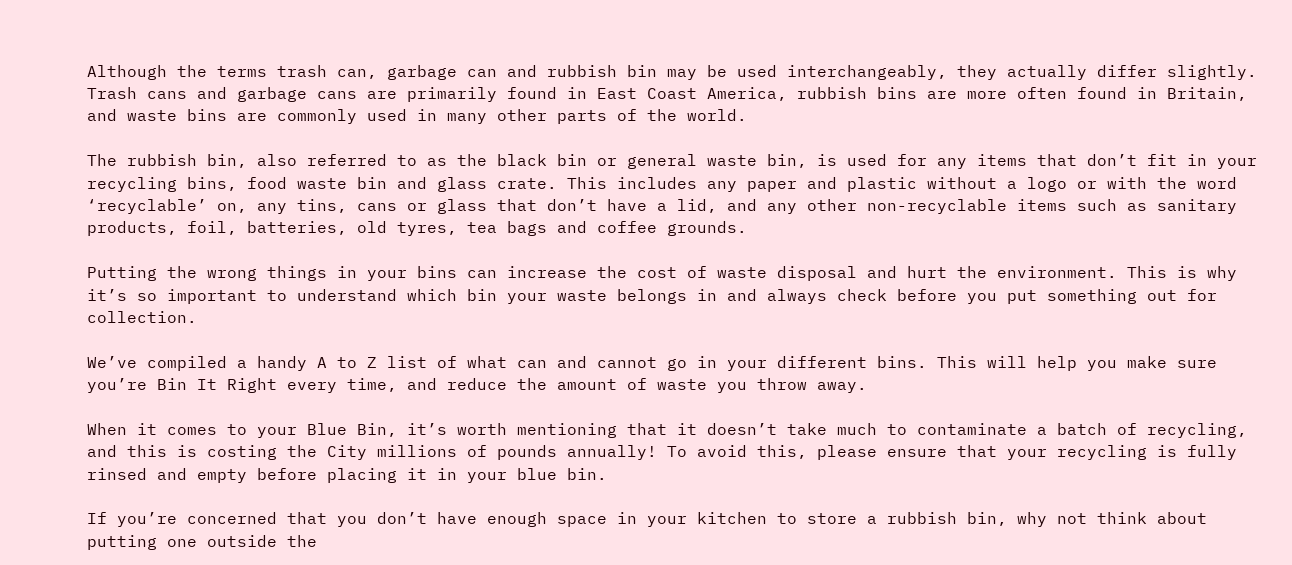Although the terms trash can, garbage can and rubbish bin may be used interchangeably, they actually differ slightly. Trash cans and garbage cans are primarily found in East Coast America, rubbish bins are more often found in Britain, and waste bins are commonly used in many other parts of the world.

The rubbish bin, also referred to as the black bin or general waste bin, is used for any items that don’t fit in your recycling bins, food waste bin and glass crate. This includes any paper and plastic without a logo or with the word ‘recyclable’ on, any tins, cans or glass that don’t have a lid, and any other non-recyclable items such as sanitary products, foil, batteries, old tyres, tea bags and coffee grounds.

Putting the wrong things in your bins can increase the cost of waste disposal and hurt the environment. This is why it’s so important to understand which bin your waste belongs in and always check before you put something out for collection.

We’ve compiled a handy A to Z list of what can and cannot go in your different bins. This will help you make sure you’re Bin It Right every time, and reduce the amount of waste you throw away.

When it comes to your Blue Bin, it’s worth mentioning that it doesn’t take much to contaminate a batch of recycling, and this is costing the City millions of pounds annually! To avoid this, please ensure that your recycling is fully rinsed and empty before placing it in your blue bin.

If you’re concerned that you don’t have enough space in your kitchen to store a rubbish bin, why not think about putting one outside the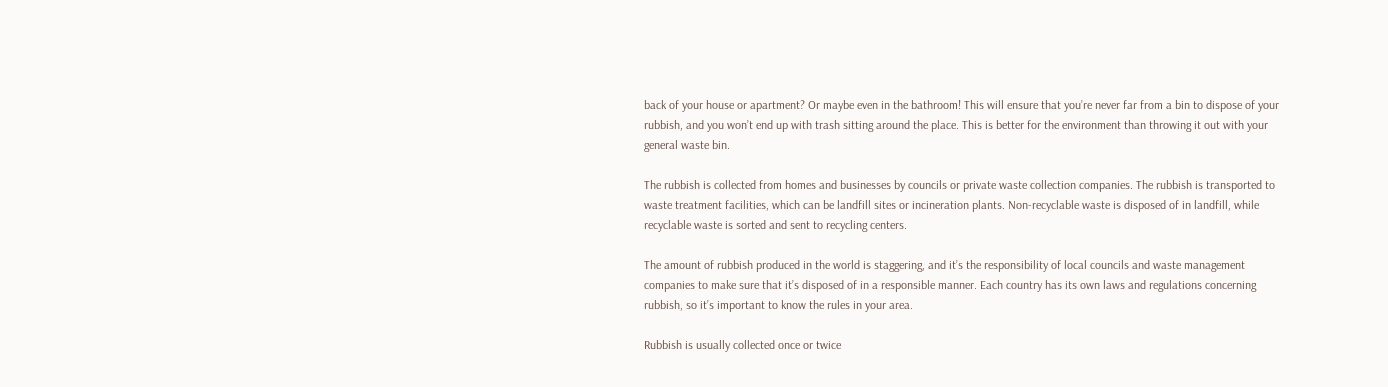back of your house or apartment? Or maybe even in the bathroom! This will ensure that you’re never far from a bin to dispose of your rubbish, and you won’t end up with trash sitting around the place. This is better for the environment than throwing it out with your general waste bin.

The rubbish is collected from homes and businesses by councils or private waste collection companies. The rubbish is transported to waste treatment facilities, which can be landfill sites or incineration plants. Non-recyclable waste is disposed of in landfill, while recyclable waste is sorted and sent to recycling centers.

The amount of rubbish produced in the world is staggering, and it’s the responsibility of local councils and waste management companies to make sure that it’s disposed of in a responsible manner. Each country has its own laws and regulations concerning rubbish, so it’s important to know the rules in your area.

Rubbish is usually collected once or twice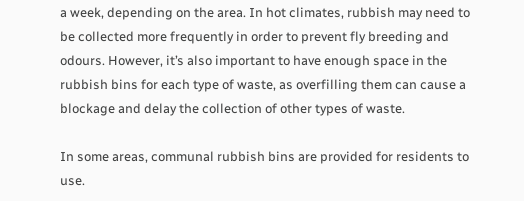a week, depending on the area. In hot climates, rubbish may need to be collected more frequently in order to prevent fly breeding and odours. However, it’s also important to have enough space in the rubbish bins for each type of waste, as overfilling them can cause a blockage and delay the collection of other types of waste.

In some areas, communal rubbish bins are provided for residents to use.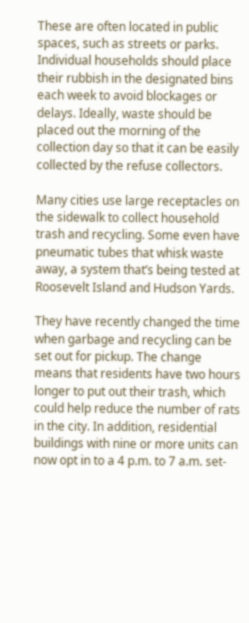These are often located in public spaces, such as streets or parks. Individual households should place their rubbish in the designated bins each week to avoid blockages or delays. Ideally, waste should be placed out the morning of the collection day so that it can be easily collected by the refuse collectors.

Many cities use large receptacles on the sidewalk to collect household trash and recycling. Some even have pneumatic tubes that whisk waste away, a system that’s being tested at Roosevelt Island and Hudson Yards.

They have recently changed the time when garbage and recycling can be set out for pickup. The change means that residents have two hours longer to put out their trash, which could help reduce the number of rats in the city. In addition, residential buildings with nine or more units can now opt in to a 4 p.m. to 7 a.m. set-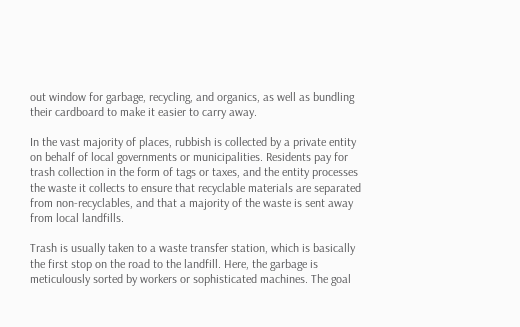out window for garbage, recycling, and organics, as well as bundling their cardboard to make it easier to carry away.

In the vast majority of places, rubbish is collected by a private entity on behalf of local governments or municipalities. Residents pay for trash collection in the form of tags or taxes, and the entity processes the waste it collects to ensure that recyclable materials are separated from non-recyclables, and that a majority of the waste is sent away from local landfills.

Trash is usually taken to a waste transfer station, which is basically the first stop on the road to the landfill. Here, the garbage is meticulously sorted by workers or sophisticated machines. The goal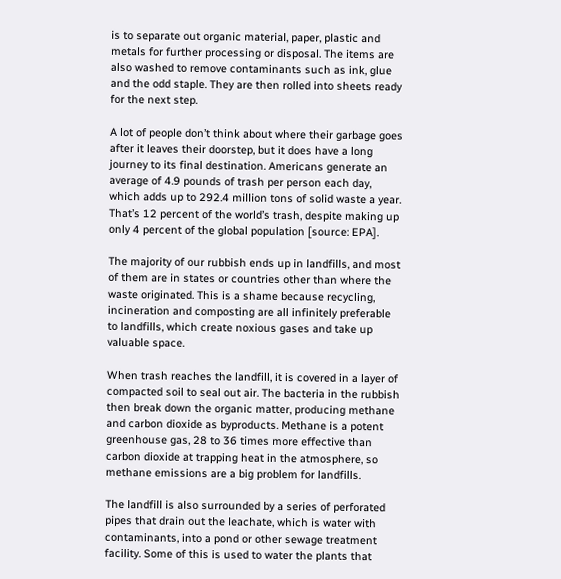is to separate out organic material, paper, plastic and metals for further processing or disposal. The items are also washed to remove contaminants such as ink, glue and the odd staple. They are then rolled into sheets ready for the next step.

A lot of people don’t think about where their garbage goes after it leaves their doorstep, but it does have a long journey to its final destination. Americans generate an average of 4.9 pounds of trash per person each day, which adds up to 292.4 million tons of solid waste a year. That’s 12 percent of the world’s trash, despite making up only 4 percent of the global population [source: EPA].

The majority of our rubbish ends up in landfills, and most of them are in states or countries other than where the waste originated. This is a shame because recycling, incineration and composting are all infinitely preferable to landfills, which create noxious gases and take up valuable space.

When trash reaches the landfill, it is covered in a layer of compacted soil to seal out air. The bacteria in the rubbish then break down the organic matter, producing methane and carbon dioxide as byproducts. Methane is a potent greenhouse gas, 28 to 36 times more effective than carbon dioxide at trapping heat in the atmosphere, so methane emissions are a big problem for landfills.

The landfill is also surrounded by a series of perforated pipes that drain out the leachate, which is water with contaminants, into a pond or other sewage treatment facility. Some of this is used to water the plants that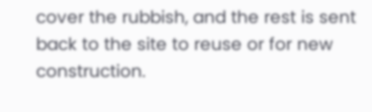cover the rubbish, and the rest is sent back to the site to reuse or for new construction.